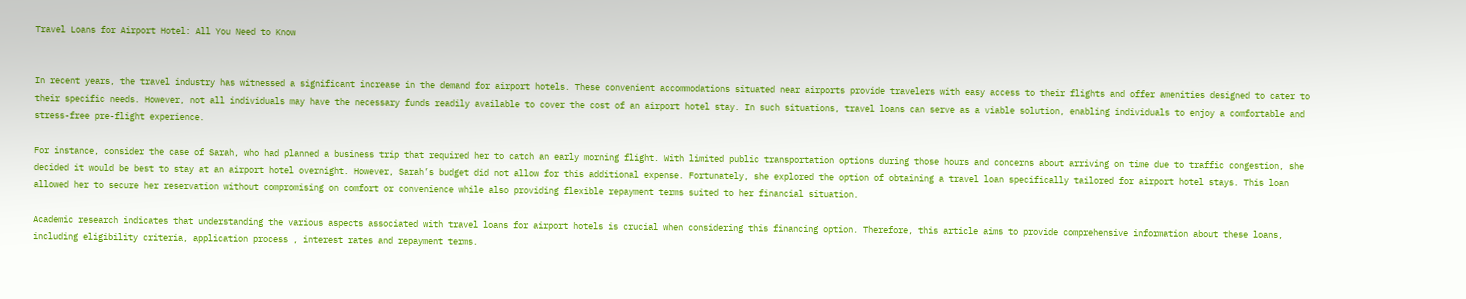Travel Loans for Airport Hotel: All You Need to Know


In recent years, the travel industry has witnessed a significant increase in the demand for airport hotels. These convenient accommodations situated near airports provide travelers with easy access to their flights and offer amenities designed to cater to their specific needs. However, not all individuals may have the necessary funds readily available to cover the cost of an airport hotel stay. In such situations, travel loans can serve as a viable solution, enabling individuals to enjoy a comfortable and stress-free pre-flight experience.

For instance, consider the case of Sarah, who had planned a business trip that required her to catch an early morning flight. With limited public transportation options during those hours and concerns about arriving on time due to traffic congestion, she decided it would be best to stay at an airport hotel overnight. However, Sarah’s budget did not allow for this additional expense. Fortunately, she explored the option of obtaining a travel loan specifically tailored for airport hotel stays. This loan allowed her to secure her reservation without compromising on comfort or convenience while also providing flexible repayment terms suited to her financial situation.

Academic research indicates that understanding the various aspects associated with travel loans for airport hotels is crucial when considering this financing option. Therefore, this article aims to provide comprehensive information about these loans, including eligibility criteria, application process , interest rates and repayment terms.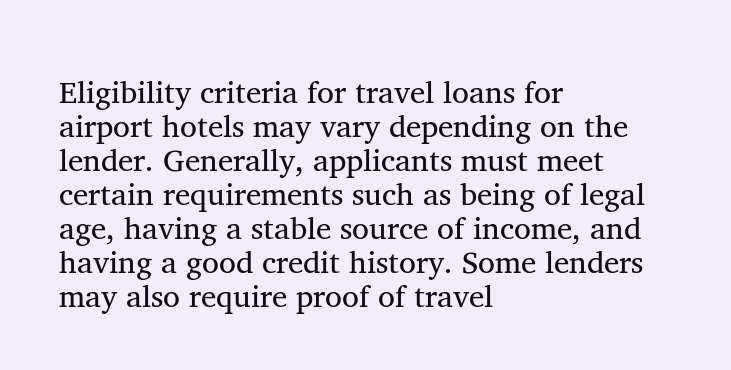Eligibility criteria for travel loans for airport hotels may vary depending on the lender. Generally, applicants must meet certain requirements such as being of legal age, having a stable source of income, and having a good credit history. Some lenders may also require proof of travel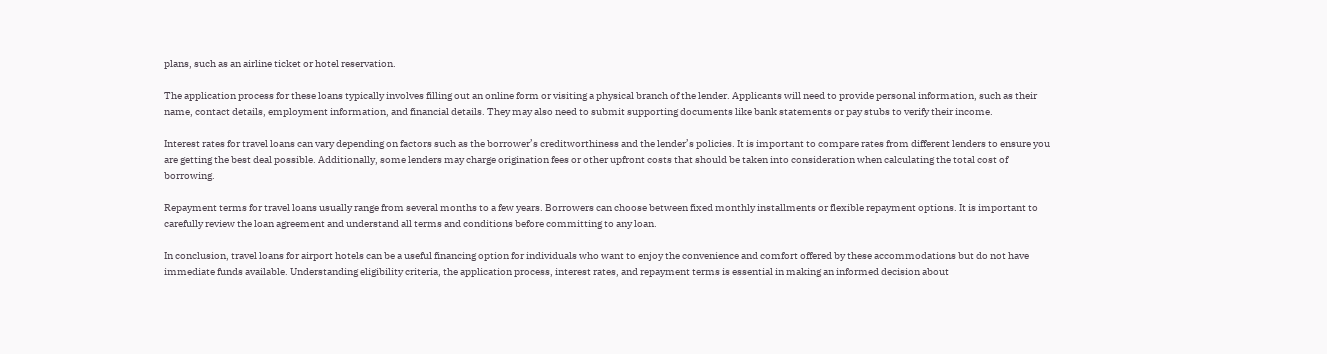plans, such as an airline ticket or hotel reservation.

The application process for these loans typically involves filling out an online form or visiting a physical branch of the lender. Applicants will need to provide personal information, such as their name, contact details, employment information, and financial details. They may also need to submit supporting documents like bank statements or pay stubs to verify their income.

Interest rates for travel loans can vary depending on factors such as the borrower’s creditworthiness and the lender’s policies. It is important to compare rates from different lenders to ensure you are getting the best deal possible. Additionally, some lenders may charge origination fees or other upfront costs that should be taken into consideration when calculating the total cost of borrowing.

Repayment terms for travel loans usually range from several months to a few years. Borrowers can choose between fixed monthly installments or flexible repayment options. It is important to carefully review the loan agreement and understand all terms and conditions before committing to any loan.

In conclusion, travel loans for airport hotels can be a useful financing option for individuals who want to enjoy the convenience and comfort offered by these accommodations but do not have immediate funds available. Understanding eligibility criteria, the application process, interest rates, and repayment terms is essential in making an informed decision about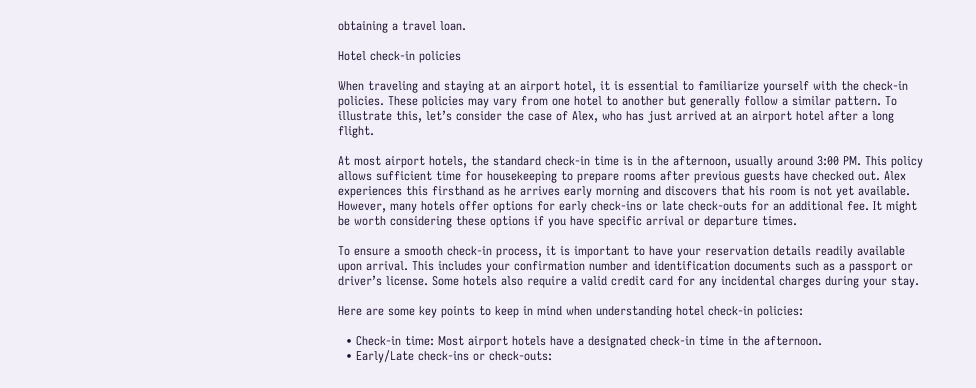obtaining a travel loan.

Hotel check-in policies

When traveling and staying at an airport hotel, it is essential to familiarize yourself with the check-in policies. These policies may vary from one hotel to another but generally follow a similar pattern. To illustrate this, let’s consider the case of Alex, who has just arrived at an airport hotel after a long flight.

At most airport hotels, the standard check-in time is in the afternoon, usually around 3:00 PM. This policy allows sufficient time for housekeeping to prepare rooms after previous guests have checked out. Alex experiences this firsthand as he arrives early morning and discovers that his room is not yet available. However, many hotels offer options for early check-ins or late check-outs for an additional fee. It might be worth considering these options if you have specific arrival or departure times.

To ensure a smooth check-in process, it is important to have your reservation details readily available upon arrival. This includes your confirmation number and identification documents such as a passport or driver’s license. Some hotels also require a valid credit card for any incidental charges during your stay.

Here are some key points to keep in mind when understanding hotel check-in policies:

  • Check-in time: Most airport hotels have a designated check-in time in the afternoon.
  • Early/Late check-ins or check-outs: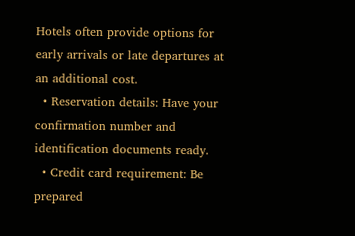Hotels often provide options for early arrivals or late departures at an additional cost.
  • Reservation details: Have your confirmation number and identification documents ready.
  • Credit card requirement: Be prepared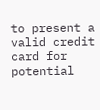to present a valid credit card for potential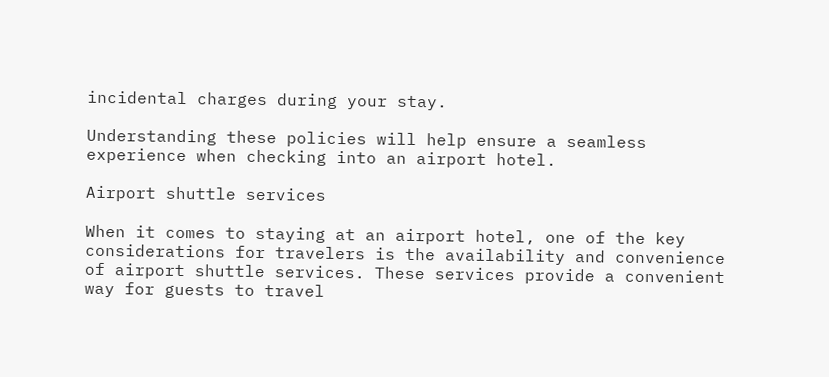incidental charges during your stay.

Understanding these policies will help ensure a seamless experience when checking into an airport hotel.

Airport shuttle services

When it comes to staying at an airport hotel, one of the key considerations for travelers is the availability and convenience of airport shuttle services. These services provide a convenient way for guests to travel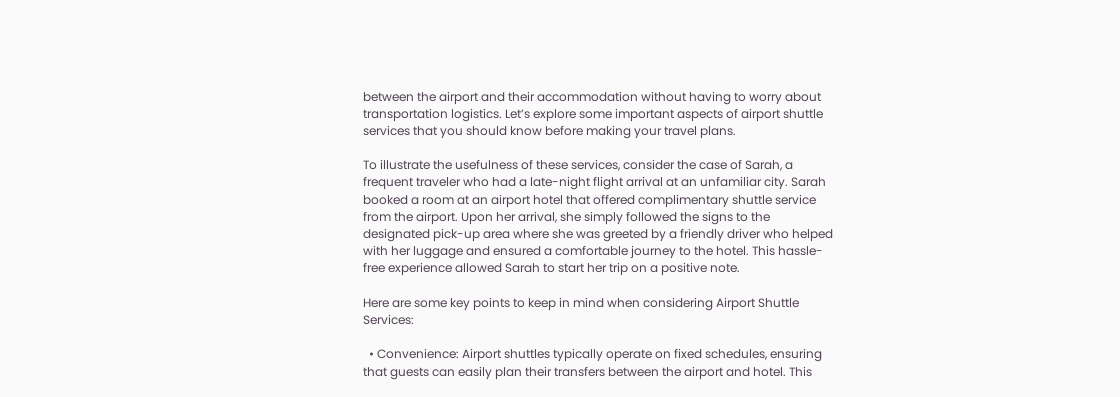between the airport and their accommodation without having to worry about transportation logistics. Let’s explore some important aspects of airport shuttle services that you should know before making your travel plans.

To illustrate the usefulness of these services, consider the case of Sarah, a frequent traveler who had a late-night flight arrival at an unfamiliar city. Sarah booked a room at an airport hotel that offered complimentary shuttle service from the airport. Upon her arrival, she simply followed the signs to the designated pick-up area where she was greeted by a friendly driver who helped with her luggage and ensured a comfortable journey to the hotel. This hassle-free experience allowed Sarah to start her trip on a positive note.

Here are some key points to keep in mind when considering Airport Shuttle Services:

  • Convenience: Airport shuttles typically operate on fixed schedules, ensuring that guests can easily plan their transfers between the airport and hotel. This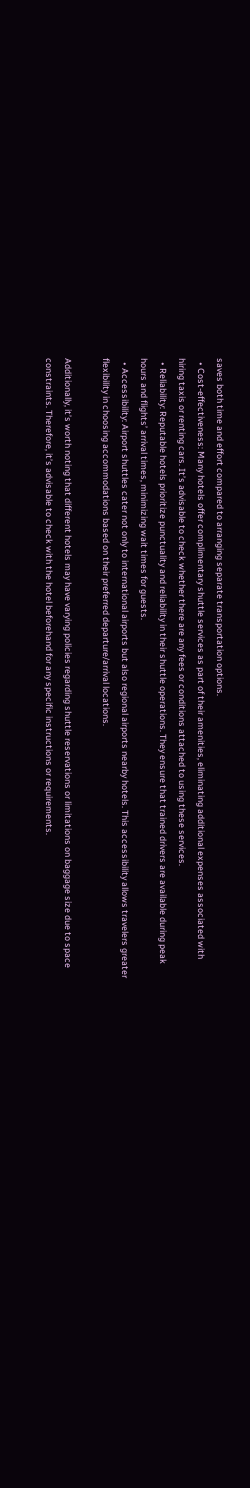saves both time and effort compared to arranging separate transportation options.
  • Cost-effectiveness: Many hotels offer complimentary shuttle services as part of their amenities, eliminating additional expenses associated with hiring taxis or renting cars. It’s advisable to check whether there are any fees or conditions attached to using these services.
  • Reliability: Reputable hotels prioritize punctuality and reliability in their shuttle operations. They ensure that trained drivers are available during peak hours and flights’ arrival times, minimizing wait times for guests.
  • Accessibility: Airport shuttles cater not only to international airports but also regional airports nearby hotels. This accessibility allows travelers greater flexibility in choosing accommodations based on their preferred departure/arrival locations.

Additionally, it’s worth noting that different hotels may have varying policies regarding shuttle reservations or limitations on baggage size due to space constraints. Therefore, it’s advisable to check with the hotel beforehand for any specific instructions or requirements.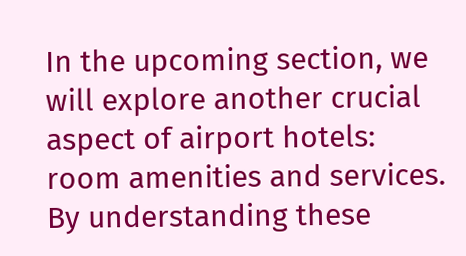In the upcoming section, we will explore another crucial aspect of airport hotels: room amenities and services. By understanding these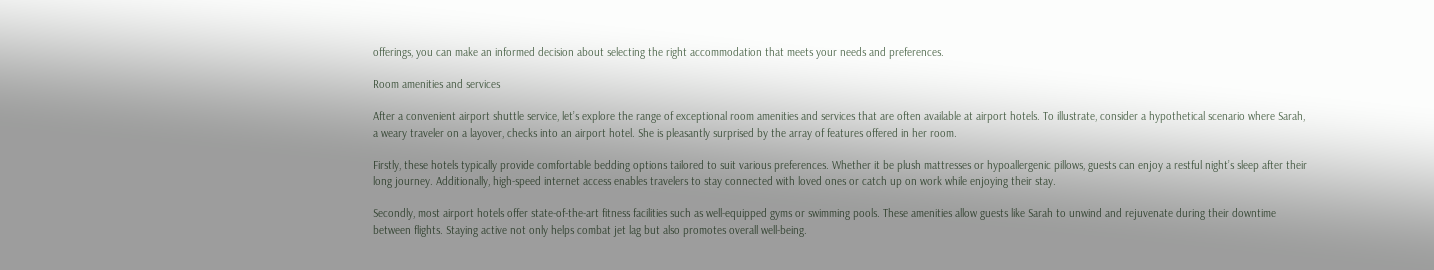offerings, you can make an informed decision about selecting the right accommodation that meets your needs and preferences.

Room amenities and services

After a convenient airport shuttle service, let’s explore the range of exceptional room amenities and services that are often available at airport hotels. To illustrate, consider a hypothetical scenario where Sarah, a weary traveler on a layover, checks into an airport hotel. She is pleasantly surprised by the array of features offered in her room.

Firstly, these hotels typically provide comfortable bedding options tailored to suit various preferences. Whether it be plush mattresses or hypoallergenic pillows, guests can enjoy a restful night’s sleep after their long journey. Additionally, high-speed internet access enables travelers to stay connected with loved ones or catch up on work while enjoying their stay.

Secondly, most airport hotels offer state-of-the-art fitness facilities such as well-equipped gyms or swimming pools. These amenities allow guests like Sarah to unwind and rejuvenate during their downtime between flights. Staying active not only helps combat jet lag but also promotes overall well-being.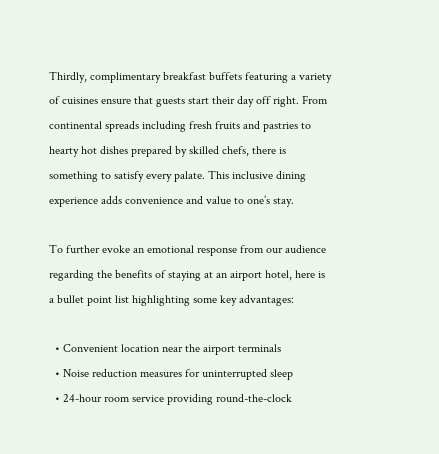Thirdly, complimentary breakfast buffets featuring a variety of cuisines ensure that guests start their day off right. From continental spreads including fresh fruits and pastries to hearty hot dishes prepared by skilled chefs, there is something to satisfy every palate. This inclusive dining experience adds convenience and value to one’s stay.

To further evoke an emotional response from our audience regarding the benefits of staying at an airport hotel, here is a bullet point list highlighting some key advantages:

  • Convenient location near the airport terminals
  • Noise reduction measures for uninterrupted sleep
  • 24-hour room service providing round-the-clock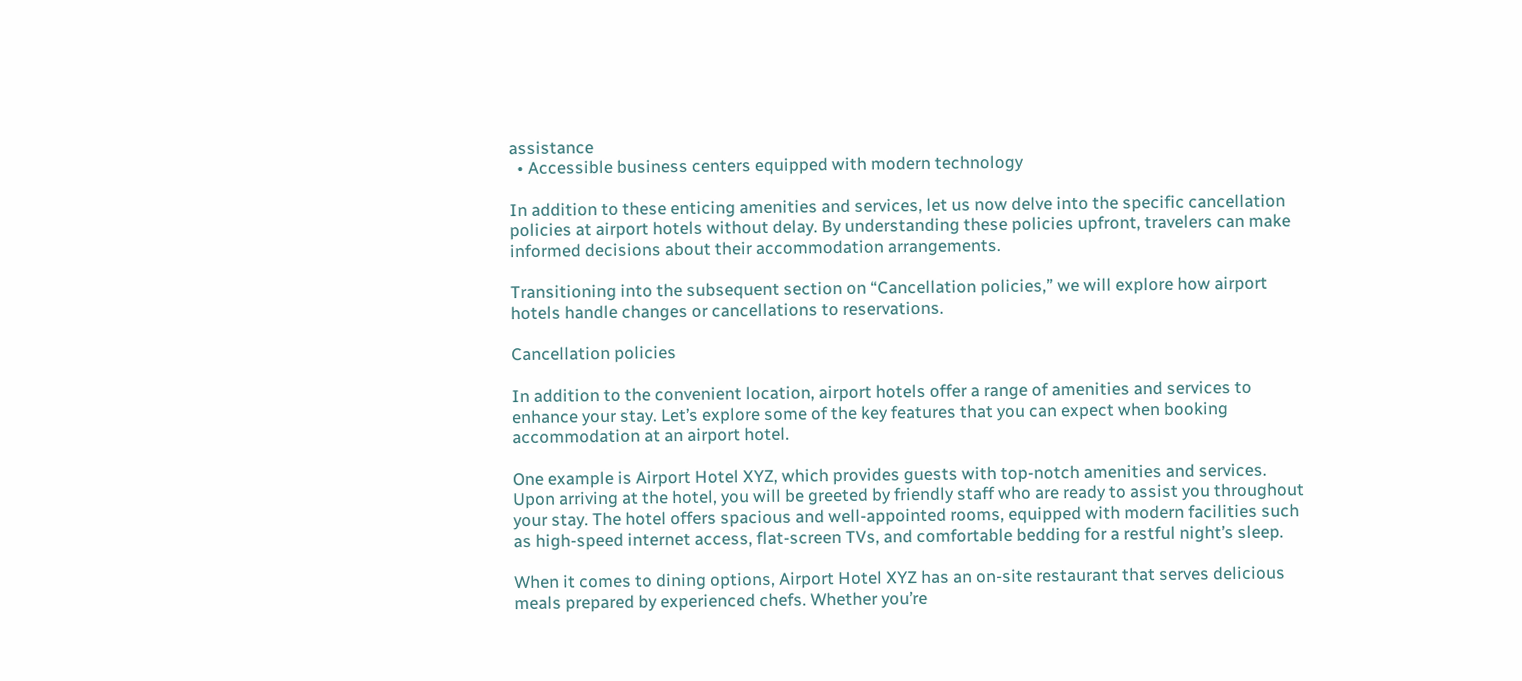assistance
  • Accessible business centers equipped with modern technology

In addition to these enticing amenities and services, let us now delve into the specific cancellation policies at airport hotels without delay. By understanding these policies upfront, travelers can make informed decisions about their accommodation arrangements.

Transitioning into the subsequent section on “Cancellation policies,” we will explore how airport hotels handle changes or cancellations to reservations.

Cancellation policies

In addition to the convenient location, airport hotels offer a range of amenities and services to enhance your stay. Let’s explore some of the key features that you can expect when booking accommodation at an airport hotel.

One example is Airport Hotel XYZ, which provides guests with top-notch amenities and services. Upon arriving at the hotel, you will be greeted by friendly staff who are ready to assist you throughout your stay. The hotel offers spacious and well-appointed rooms, equipped with modern facilities such as high-speed internet access, flat-screen TVs, and comfortable bedding for a restful night’s sleep.

When it comes to dining options, Airport Hotel XYZ has an on-site restaurant that serves delicious meals prepared by experienced chefs. Whether you’re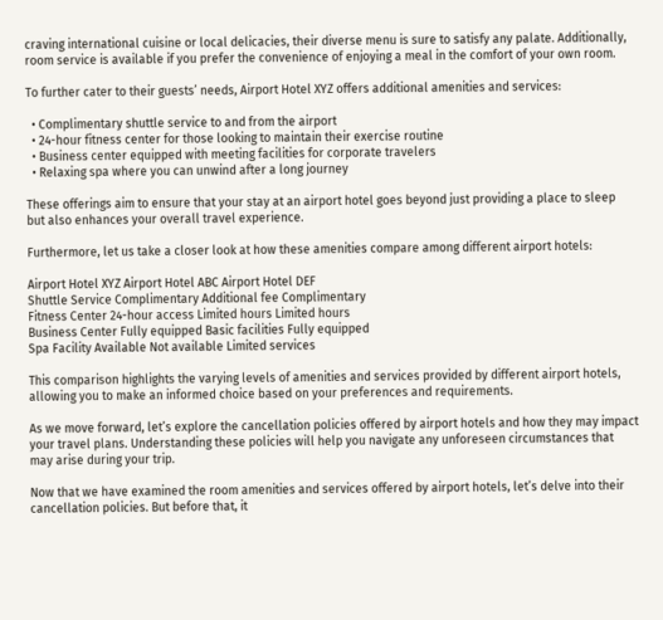craving international cuisine or local delicacies, their diverse menu is sure to satisfy any palate. Additionally, room service is available if you prefer the convenience of enjoying a meal in the comfort of your own room.

To further cater to their guests’ needs, Airport Hotel XYZ offers additional amenities and services:

  • Complimentary shuttle service to and from the airport
  • 24-hour fitness center for those looking to maintain their exercise routine
  • Business center equipped with meeting facilities for corporate travelers
  • Relaxing spa where you can unwind after a long journey

These offerings aim to ensure that your stay at an airport hotel goes beyond just providing a place to sleep but also enhances your overall travel experience.

Furthermore, let us take a closer look at how these amenities compare among different airport hotels:

Airport Hotel XYZ Airport Hotel ABC Airport Hotel DEF
Shuttle Service Complimentary Additional fee Complimentary
Fitness Center 24-hour access Limited hours Limited hours
Business Center Fully equipped Basic facilities Fully equipped
Spa Facility Available Not available Limited services

This comparison highlights the varying levels of amenities and services provided by different airport hotels, allowing you to make an informed choice based on your preferences and requirements.

As we move forward, let’s explore the cancellation policies offered by airport hotels and how they may impact your travel plans. Understanding these policies will help you navigate any unforeseen circumstances that may arise during your trip.

Now that we have examined the room amenities and services offered by airport hotels, let’s delve into their cancellation policies. But before that, it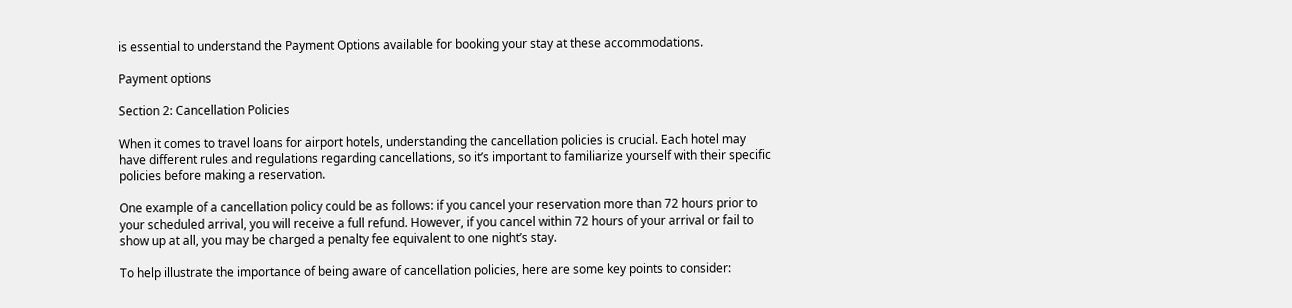is essential to understand the Payment Options available for booking your stay at these accommodations.

Payment options

Section 2: Cancellation Policies

When it comes to travel loans for airport hotels, understanding the cancellation policies is crucial. Each hotel may have different rules and regulations regarding cancellations, so it’s important to familiarize yourself with their specific policies before making a reservation.

One example of a cancellation policy could be as follows: if you cancel your reservation more than 72 hours prior to your scheduled arrival, you will receive a full refund. However, if you cancel within 72 hours of your arrival or fail to show up at all, you may be charged a penalty fee equivalent to one night’s stay.

To help illustrate the importance of being aware of cancellation policies, here are some key points to consider: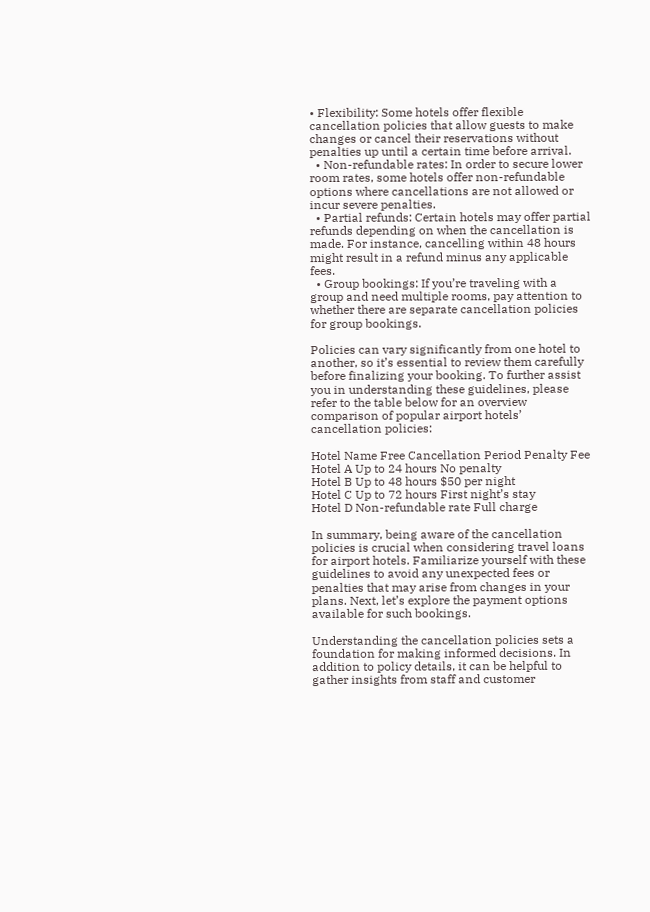• Flexibility: Some hotels offer flexible cancellation policies that allow guests to make changes or cancel their reservations without penalties up until a certain time before arrival.
  • Non-refundable rates: In order to secure lower room rates, some hotels offer non-refundable options where cancellations are not allowed or incur severe penalties.
  • Partial refunds: Certain hotels may offer partial refunds depending on when the cancellation is made. For instance, cancelling within 48 hours might result in a refund minus any applicable fees.
  • Group bookings: If you’re traveling with a group and need multiple rooms, pay attention to whether there are separate cancellation policies for group bookings.

Policies can vary significantly from one hotel to another, so it’s essential to review them carefully before finalizing your booking. To further assist you in understanding these guidelines, please refer to the table below for an overview comparison of popular airport hotels’ cancellation policies:

Hotel Name Free Cancellation Period Penalty Fee
Hotel A Up to 24 hours No penalty
Hotel B Up to 48 hours $50 per night
Hotel C Up to 72 hours First night’s stay
Hotel D Non-refundable rate Full charge

In summary, being aware of the cancellation policies is crucial when considering travel loans for airport hotels. Familiarize yourself with these guidelines to avoid any unexpected fees or penalties that may arise from changes in your plans. Next, let’s explore the payment options available for such bookings.

Understanding the cancellation policies sets a foundation for making informed decisions. In addition to policy details, it can be helpful to gather insights from staff and customer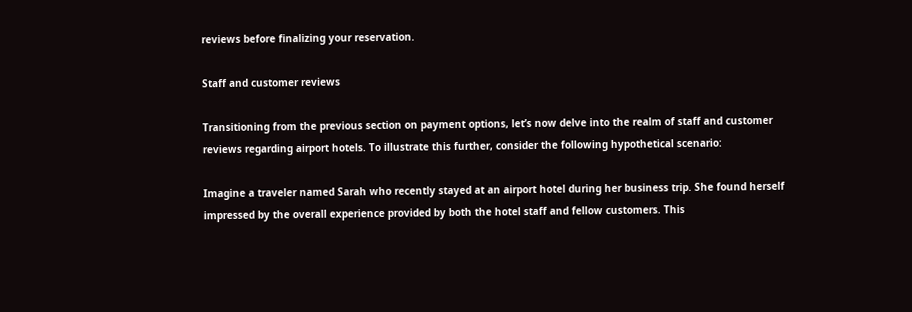reviews before finalizing your reservation.

Staff and customer reviews

Transitioning from the previous section on payment options, let’s now delve into the realm of staff and customer reviews regarding airport hotels. To illustrate this further, consider the following hypothetical scenario:

Imagine a traveler named Sarah who recently stayed at an airport hotel during her business trip. She found herself impressed by the overall experience provided by both the hotel staff and fellow customers. This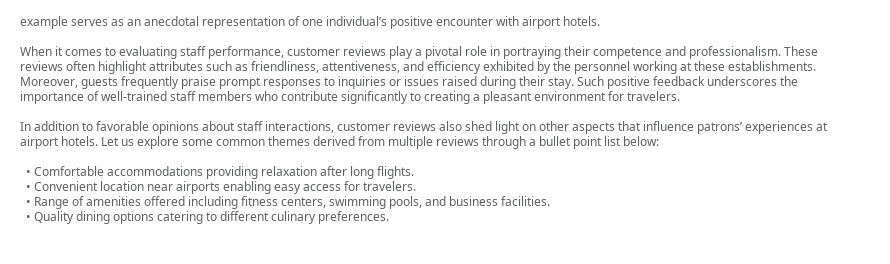example serves as an anecdotal representation of one individual’s positive encounter with airport hotels.

When it comes to evaluating staff performance, customer reviews play a pivotal role in portraying their competence and professionalism. These reviews often highlight attributes such as friendliness, attentiveness, and efficiency exhibited by the personnel working at these establishments. Moreover, guests frequently praise prompt responses to inquiries or issues raised during their stay. Such positive feedback underscores the importance of well-trained staff members who contribute significantly to creating a pleasant environment for travelers.

In addition to favorable opinions about staff interactions, customer reviews also shed light on other aspects that influence patrons’ experiences at airport hotels. Let us explore some common themes derived from multiple reviews through a bullet point list below:

  • Comfortable accommodations providing relaxation after long flights.
  • Convenient location near airports enabling easy access for travelers.
  • Range of amenities offered including fitness centers, swimming pools, and business facilities.
  • Quality dining options catering to different culinary preferences.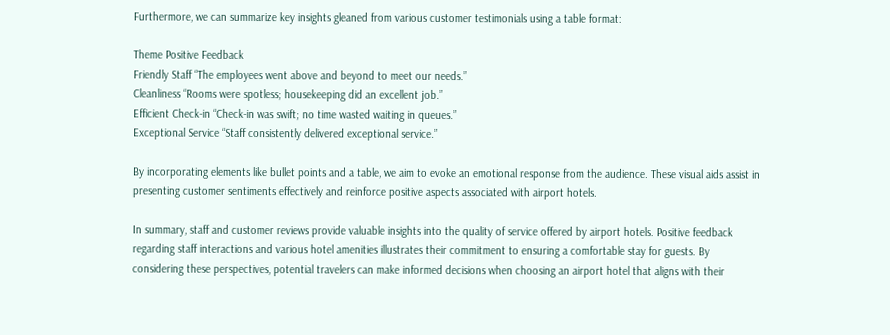Furthermore, we can summarize key insights gleaned from various customer testimonials using a table format:

Theme Positive Feedback
Friendly Staff “The employees went above and beyond to meet our needs.”
Cleanliness “Rooms were spotless; housekeeping did an excellent job.”
Efficient Check-in “Check-in was swift; no time wasted waiting in queues.”
Exceptional Service “Staff consistently delivered exceptional service.”

By incorporating elements like bullet points and a table, we aim to evoke an emotional response from the audience. These visual aids assist in presenting customer sentiments effectively and reinforce positive aspects associated with airport hotels.

In summary, staff and customer reviews provide valuable insights into the quality of service offered by airport hotels. Positive feedback regarding staff interactions and various hotel amenities illustrates their commitment to ensuring a comfortable stay for guests. By considering these perspectives, potential travelers can make informed decisions when choosing an airport hotel that aligns with their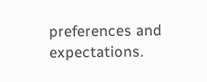preferences and expectations.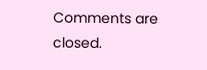Comments are closed.